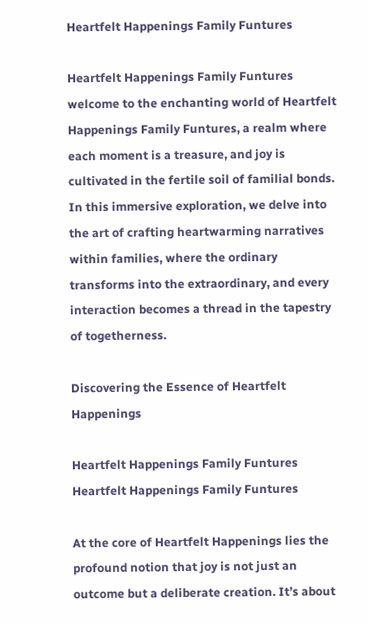Heartfelt Happenings Family Funtures

Heartfelt Happenings Family Funtures welcome to the enchanting world of Heartfelt Happenings Family Funtures, a realm where each moment is a treasure, and joy is cultivated in the fertile soil of familial bonds. In this immersive exploration, we delve into the art of crafting heartwarming narratives within families, where the ordinary transforms into the extraordinary, and every interaction becomes a thread in the tapestry of togetherness.

Discovering the Essence of Heartfelt Happenings

Heartfelt Happenings Family Funtures
Heartfelt Happenings Family Funtures

At the core of Heartfelt Happenings lies the profound notion that joy is not just an outcome but a deliberate creation. It’s about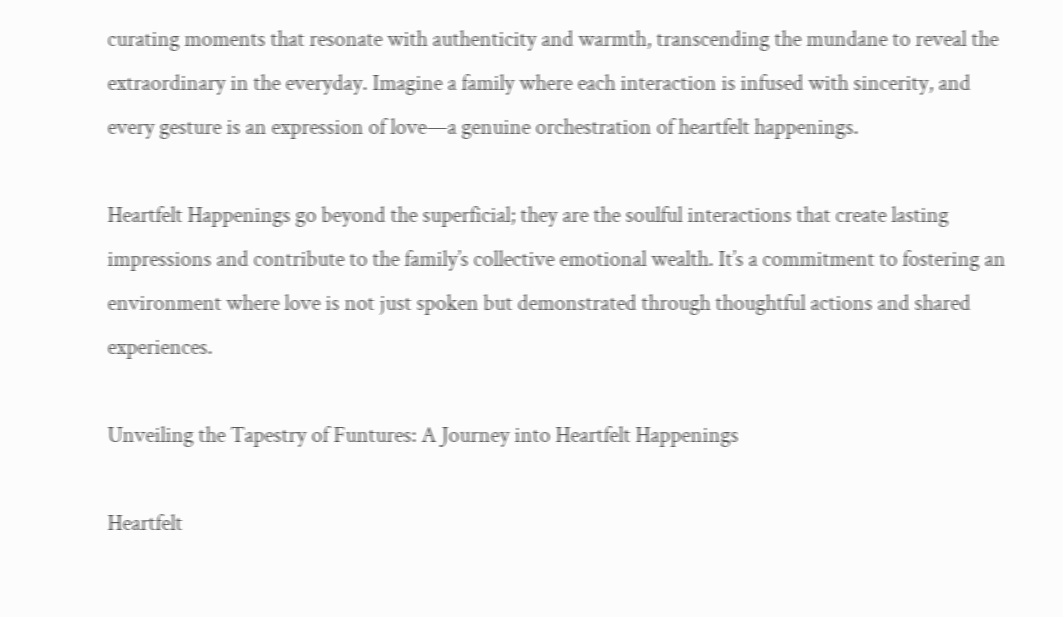curating moments that resonate with authenticity and warmth, transcending the mundane to reveal the extraordinary in the everyday. Imagine a family where each interaction is infused with sincerity, and every gesture is an expression of love—a genuine orchestration of heartfelt happenings.

Heartfelt Happenings go beyond the superficial; they are the soulful interactions that create lasting impressions and contribute to the family’s collective emotional wealth. It’s a commitment to fostering an environment where love is not just spoken but demonstrated through thoughtful actions and shared experiences.

Unveiling the Tapestry of Funtures: A Journey into Heartfelt Happenings

Heartfelt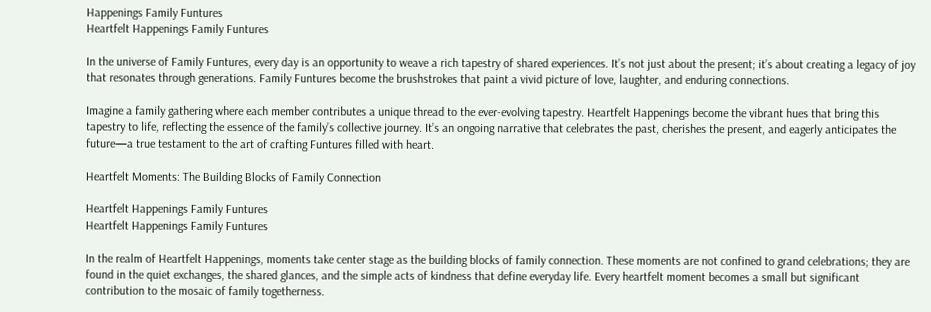Happenings Family Funtures
Heartfelt Happenings Family Funtures

In the universe of Family Funtures, every day is an opportunity to weave a rich tapestry of shared experiences. It’s not just about the present; it’s about creating a legacy of joy that resonates through generations. Family Funtures become the brushstrokes that paint a vivid picture of love, laughter, and enduring connections.

Imagine a family gathering where each member contributes a unique thread to the ever-evolving tapestry. Heartfelt Happenings become the vibrant hues that bring this tapestry to life, reflecting the essence of the family’s collective journey. It’s an ongoing narrative that celebrates the past, cherishes the present, and eagerly anticipates the future—a true testament to the art of crafting Funtures filled with heart.

Heartfelt Moments: The Building Blocks of Family Connection

Heartfelt Happenings Family Funtures
Heartfelt Happenings Family Funtures

In the realm of Heartfelt Happenings, moments take center stage as the building blocks of family connection. These moments are not confined to grand celebrations; they are found in the quiet exchanges, the shared glances, and the simple acts of kindness that define everyday life. Every heartfelt moment becomes a small but significant contribution to the mosaic of family togetherness.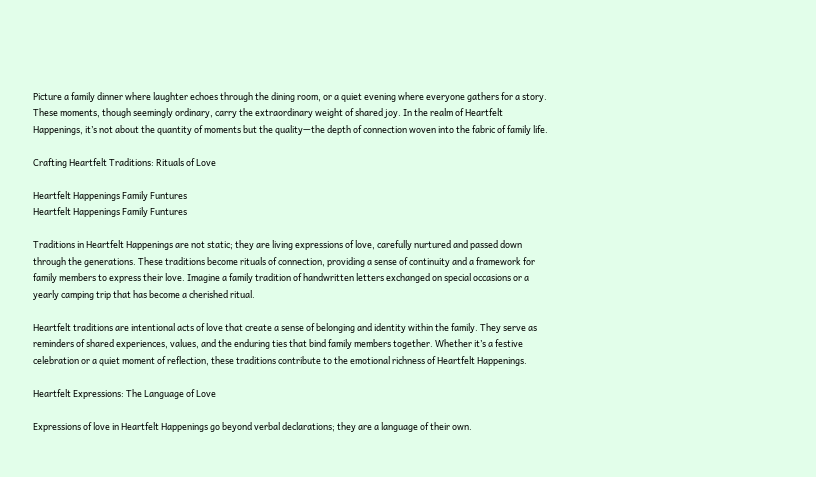Picture a family dinner where laughter echoes through the dining room, or a quiet evening where everyone gathers for a story. These moments, though seemingly ordinary, carry the extraordinary weight of shared joy. In the realm of Heartfelt Happenings, it’s not about the quantity of moments but the quality—the depth of connection woven into the fabric of family life.

Crafting Heartfelt Traditions: Rituals of Love

Heartfelt Happenings Family Funtures
Heartfelt Happenings Family Funtures

Traditions in Heartfelt Happenings are not static; they are living expressions of love, carefully nurtured and passed down through the generations. These traditions become rituals of connection, providing a sense of continuity and a framework for family members to express their love. Imagine a family tradition of handwritten letters exchanged on special occasions or a yearly camping trip that has become a cherished ritual.

Heartfelt traditions are intentional acts of love that create a sense of belonging and identity within the family. They serve as reminders of shared experiences, values, and the enduring ties that bind family members together. Whether it’s a festive celebration or a quiet moment of reflection, these traditions contribute to the emotional richness of Heartfelt Happenings.

Heartfelt Expressions: The Language of Love

Expressions of love in Heartfelt Happenings go beyond verbal declarations; they are a language of their own.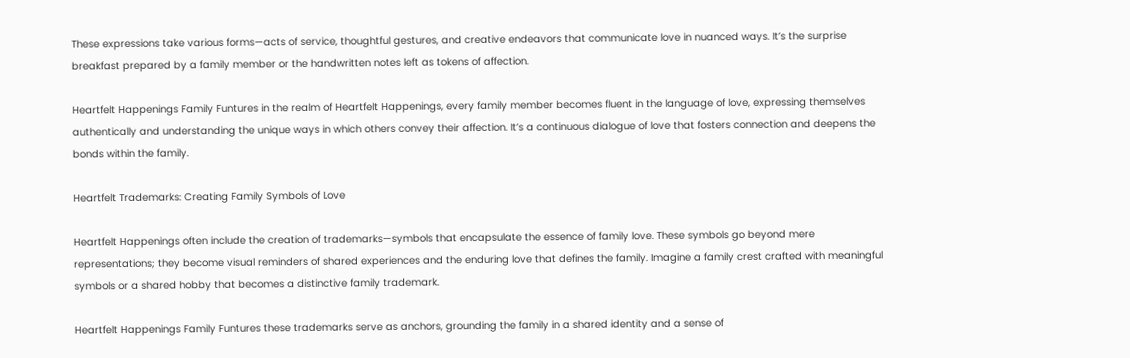These expressions take various forms—acts of service, thoughtful gestures, and creative endeavors that communicate love in nuanced ways. It’s the surprise breakfast prepared by a family member or the handwritten notes left as tokens of affection.

Heartfelt Happenings Family Funtures in the realm of Heartfelt Happenings, every family member becomes fluent in the language of love, expressing themselves authentically and understanding the unique ways in which others convey their affection. It’s a continuous dialogue of love that fosters connection and deepens the bonds within the family.

Heartfelt Trademarks: Creating Family Symbols of Love

Heartfelt Happenings often include the creation of trademarks—symbols that encapsulate the essence of family love. These symbols go beyond mere representations; they become visual reminders of shared experiences and the enduring love that defines the family. Imagine a family crest crafted with meaningful symbols or a shared hobby that becomes a distinctive family trademark.

Heartfelt Happenings Family Funtures these trademarks serve as anchors, grounding the family in a shared identity and a sense of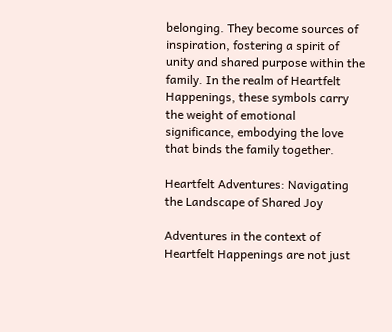belonging. They become sources of inspiration, fostering a spirit of unity and shared purpose within the family. In the realm of Heartfelt Happenings, these symbols carry the weight of emotional significance, embodying the love that binds the family together.

Heartfelt Adventures: Navigating the Landscape of Shared Joy

Adventures in the context of Heartfelt Happenings are not just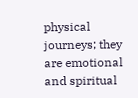physical journeys; they are emotional and spiritual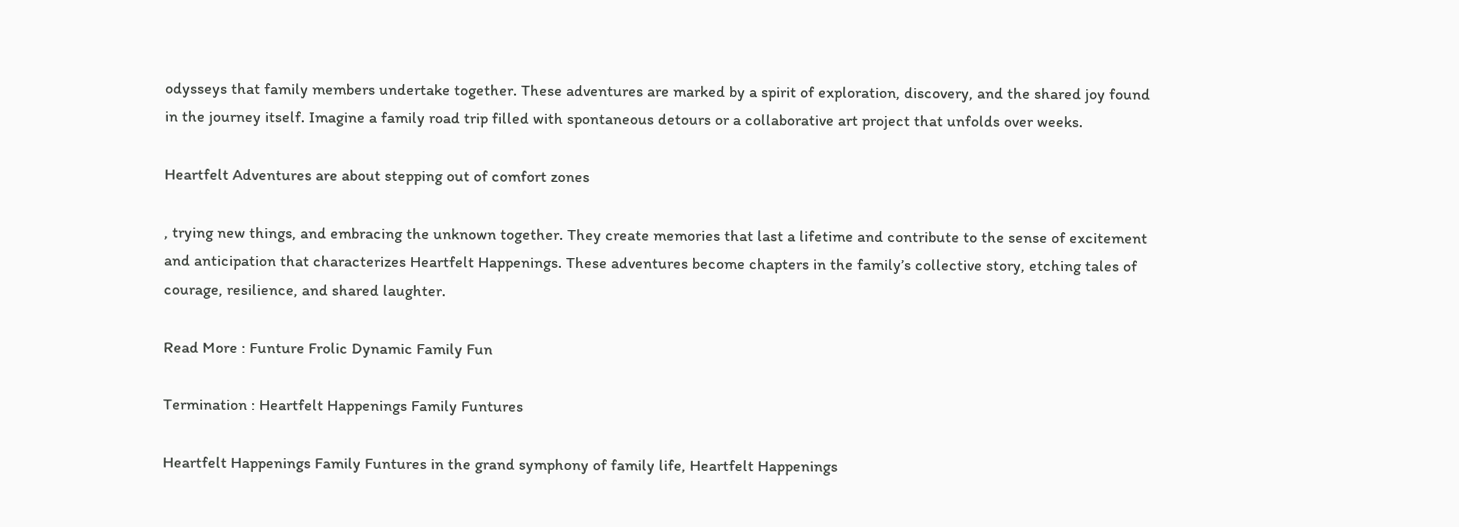odysseys that family members undertake together. These adventures are marked by a spirit of exploration, discovery, and the shared joy found in the journey itself. Imagine a family road trip filled with spontaneous detours or a collaborative art project that unfolds over weeks.

Heartfelt Adventures are about stepping out of comfort zones

, trying new things, and embracing the unknown together. They create memories that last a lifetime and contribute to the sense of excitement and anticipation that characterizes Heartfelt Happenings. These adventures become chapters in the family’s collective story, etching tales of courage, resilience, and shared laughter.

Read More : Funture Frolic Dynamic Family Fun

Termination : Heartfelt Happenings Family Funtures

Heartfelt Happenings Family Funtures in the grand symphony of family life, Heartfelt Happenings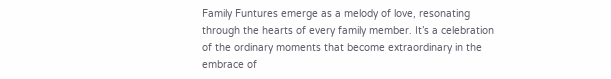Family Funtures emerge as a melody of love, resonating through the hearts of every family member. It’s a celebration of the ordinary moments that become extraordinary in the embrace of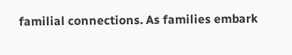familial connections. As families embark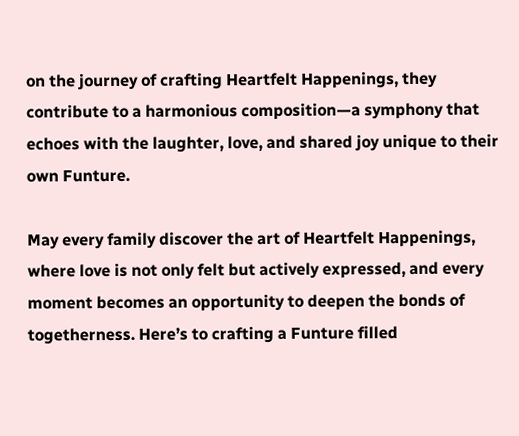on the journey of crafting Heartfelt Happenings, they contribute to a harmonious composition—a symphony that echoes with the laughter, love, and shared joy unique to their own Funture.

May every family discover the art of Heartfelt Happenings, where love is not only felt but actively expressed, and every moment becomes an opportunity to deepen the bonds of togetherness. Here’s to crafting a Funture filled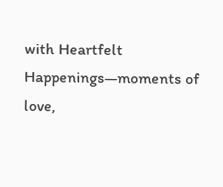with Heartfelt Happenings—moments of love,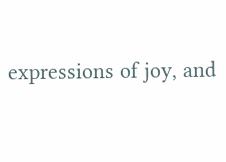expressions of joy, and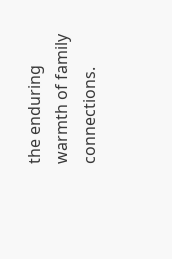the enduring warmth of family connections.